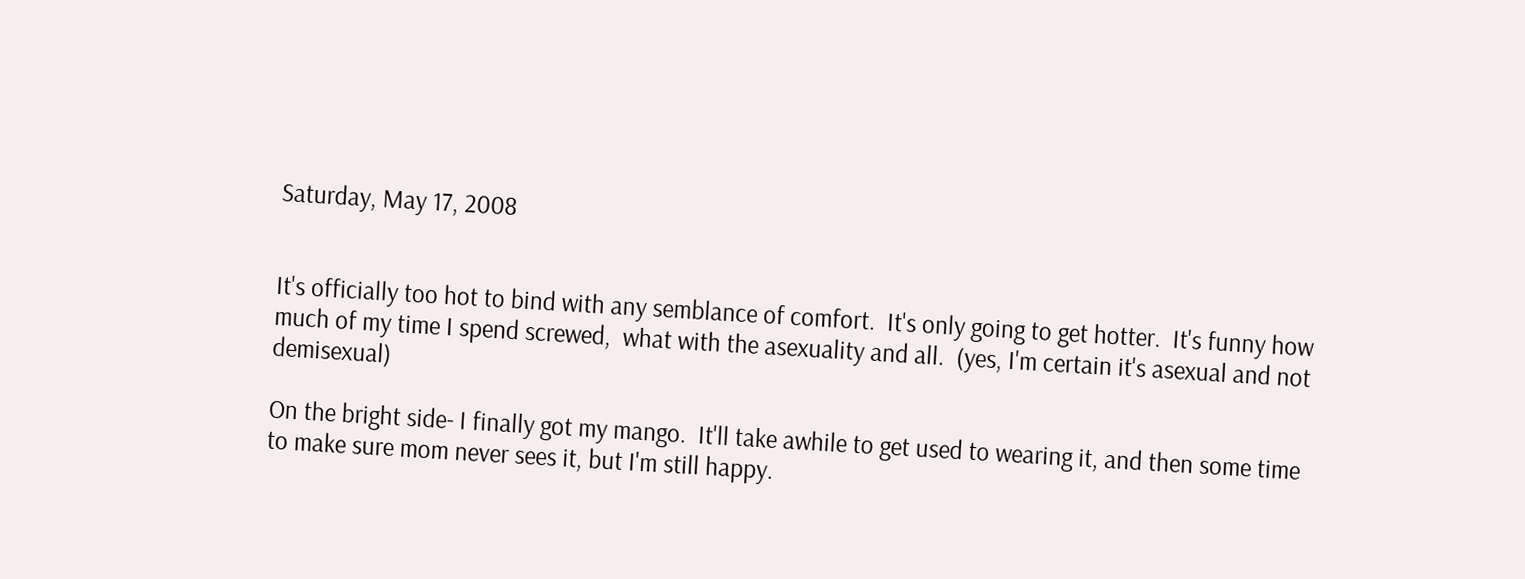Saturday, May 17, 2008


It's officially too hot to bind with any semblance of comfort.  It's only going to get hotter.  It's funny how much of my time I spend screwed,  what with the asexuality and all.  (yes, I'm certain it's asexual and not demisexual)

On the bright side- I finally got my mango.  It'll take awhile to get used to wearing it, and then some time to make sure mom never sees it, but I'm still happy.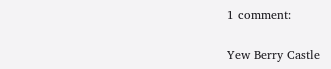1 comment:

Yew Berry Castle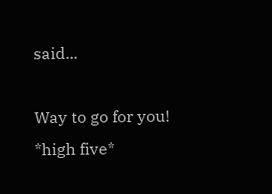said...

Way to go for you! *high five*